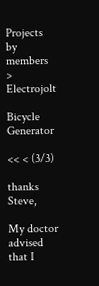Projects by members > Electrojolt

Bicycle Generator

<< < (3/3)

thanks Steve,

My doctor advised that I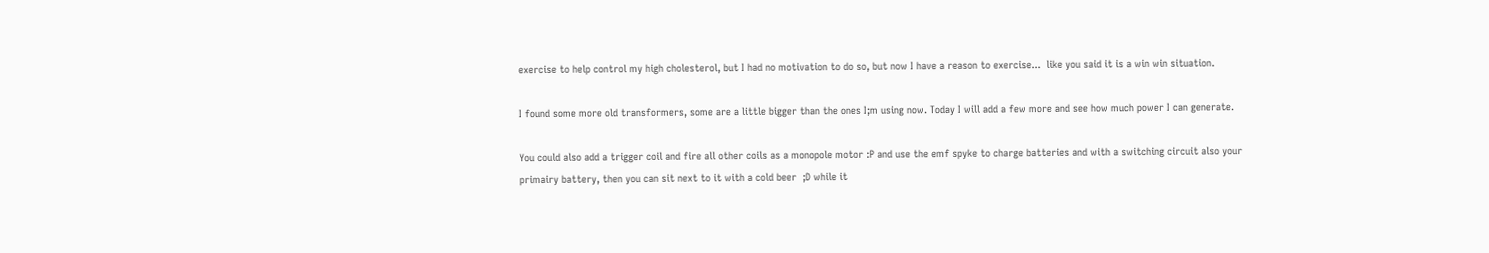exercise to help control my high cholesterol, but I had no motivation to do so, but now I have a reason to exercise...  like you said it is a win win situation.

I found some more old transformers, some are a little bigger than the ones I;m using now. Today I will add a few more and see how much power I can generate.

You could also add a trigger coil and fire all other coils as a monopole motor :P and use the emf spyke to charge batteries and with a switching circuit also your primairy battery, then you can sit next to it with a cold beer  ;D while it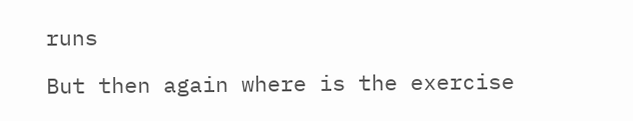runs

But then again where is the exercise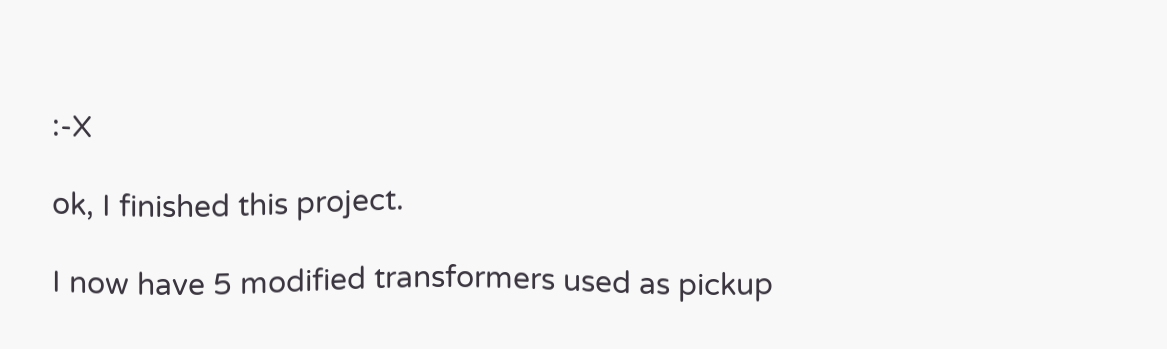:-X

ok, I finished this project.

I now have 5 modified transformers used as pickup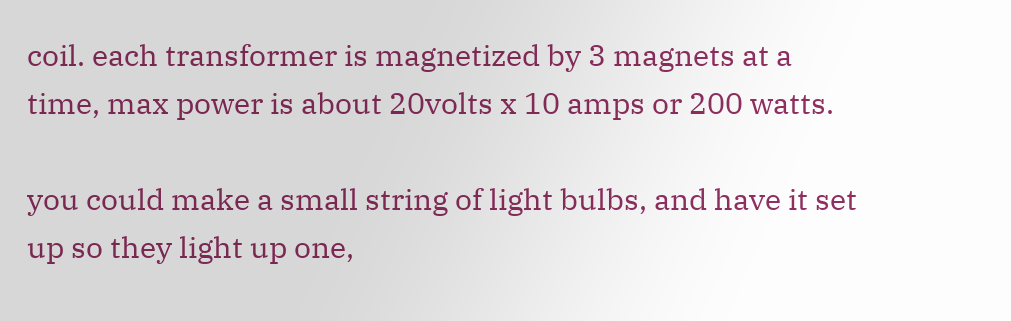coil. each transformer is magnetized by 3 magnets at a time, max power is about 20volts x 10 amps or 200 watts.

you could make a small string of light bulbs, and have it set up so they light up one,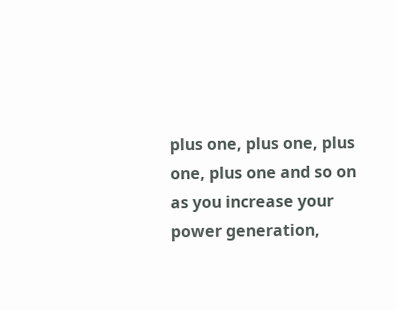plus one, plus one, plus one, plus one and so on as you increase your power generation,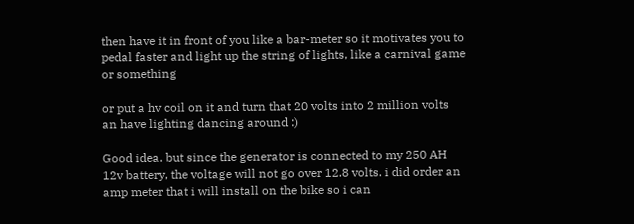then have it in front of you like a bar-meter so it motivates you to pedal faster and light up the string of lights, like a carnival game or something

or put a hv coil on it and turn that 20 volts into 2 million volts an have lighting dancing around :)

Good idea. but since the generator is connected to my 250 AH 12v battery, the voltage will not go over 12.8 volts. i did order an amp meter that i will install on the bike so i can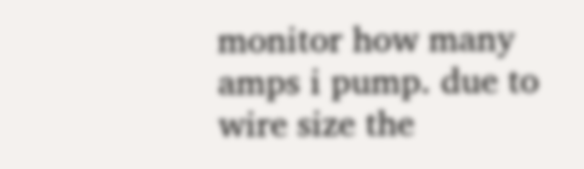monitor how many amps i pump. due to wire size the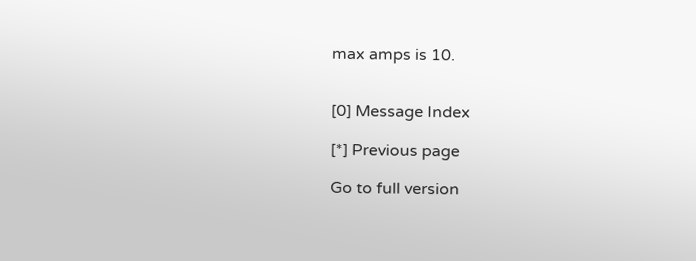max amps is 10.


[0] Message Index

[*] Previous page

Go to full version